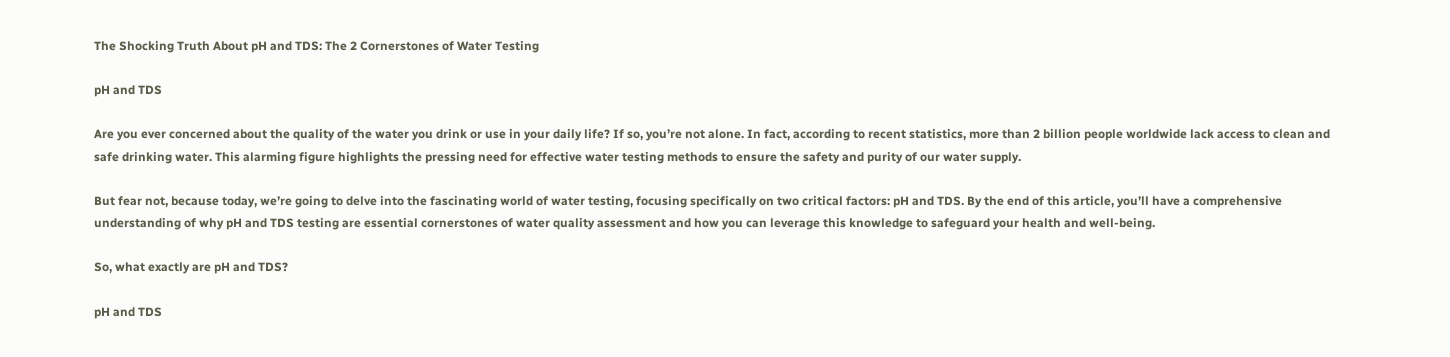The Shocking Truth About pH and TDS: The 2 Cornerstones of Water Testing

pH and TDS

Are you ever concerned about the quality of the water you drink or use in your daily life? If so, you’re not alone. In fact, according to recent statistics, more than 2 billion people worldwide lack access to clean and safe drinking water. This alarming figure highlights the pressing need for effective water testing methods to ensure the safety and purity of our water supply.

But fear not, because today, we’re going to delve into the fascinating world of water testing, focusing specifically on two critical factors: pH and TDS. By the end of this article, you’ll have a comprehensive understanding of why pH and TDS testing are essential cornerstones of water quality assessment and how you can leverage this knowledge to safeguard your health and well-being.

So, what exactly are pH and TDS?

pH and TDS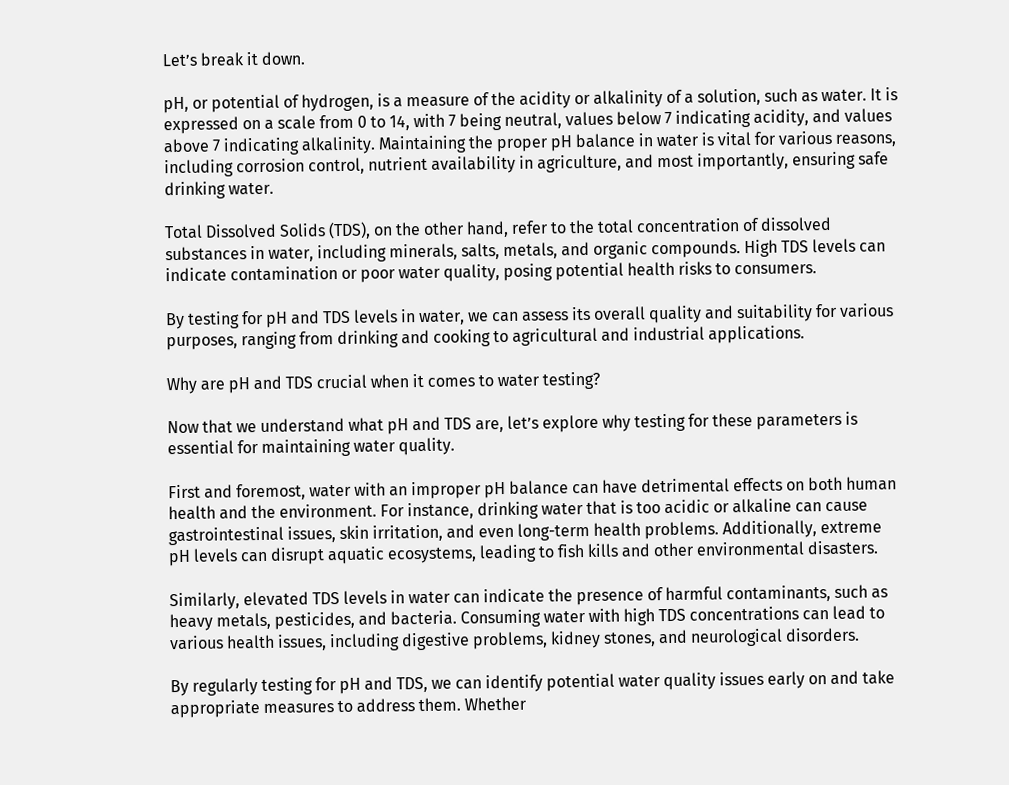Let’s break it down.

pH, or potential of hydrogen, is a measure of the acidity or alkalinity of a solution, such as water. It is expressed on a scale from 0 to 14, with 7 being neutral, values below 7 indicating acidity, and values above 7 indicating alkalinity. Maintaining the proper pH balance in water is vital for various reasons, including corrosion control, nutrient availability in agriculture, and most importantly, ensuring safe drinking water.

Total Dissolved Solids (TDS), on the other hand, refer to the total concentration of dissolved substances in water, including minerals, salts, metals, and organic compounds. High TDS levels can indicate contamination or poor water quality, posing potential health risks to consumers.

By testing for pH and TDS levels in water, we can assess its overall quality and suitability for various purposes, ranging from drinking and cooking to agricultural and industrial applications.

Why are pH and TDS crucial when it comes to water testing?

Now that we understand what pH and TDS are, let’s explore why testing for these parameters is essential for maintaining water quality.

First and foremost, water with an improper pH balance can have detrimental effects on both human health and the environment. For instance, drinking water that is too acidic or alkaline can cause gastrointestinal issues, skin irritation, and even long-term health problems. Additionally, extreme pH levels can disrupt aquatic ecosystems, leading to fish kills and other environmental disasters.

Similarly, elevated TDS levels in water can indicate the presence of harmful contaminants, such as heavy metals, pesticides, and bacteria. Consuming water with high TDS concentrations can lead to various health issues, including digestive problems, kidney stones, and neurological disorders.

By regularly testing for pH and TDS, we can identify potential water quality issues early on and take appropriate measures to address them. Whether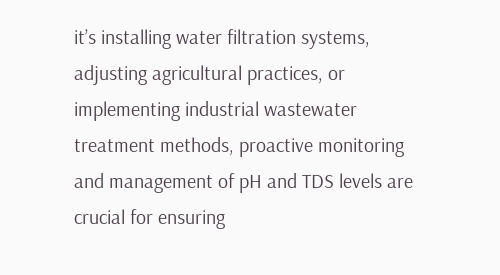it’s installing water filtration systems, adjusting agricultural practices, or implementing industrial wastewater treatment methods, proactive monitoring and management of pH and TDS levels are crucial for ensuring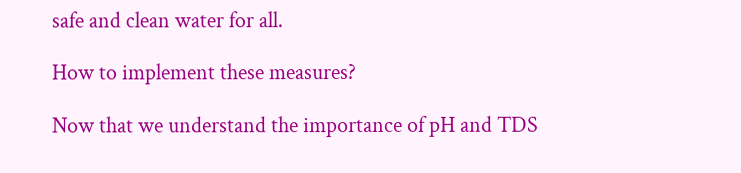safe and clean water for all.

How to implement these measures?

Now that we understand the importance of pH and TDS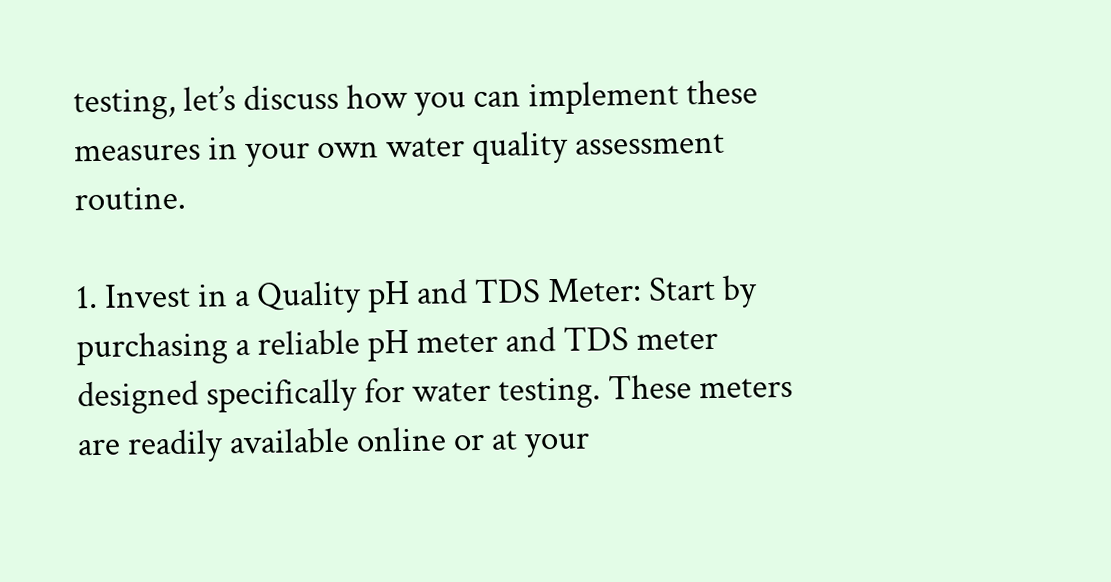testing, let’s discuss how you can implement these measures in your own water quality assessment routine.

1. Invest in a Quality pH and TDS Meter: Start by purchasing a reliable pH meter and TDS meter designed specifically for water testing. These meters are readily available online or at your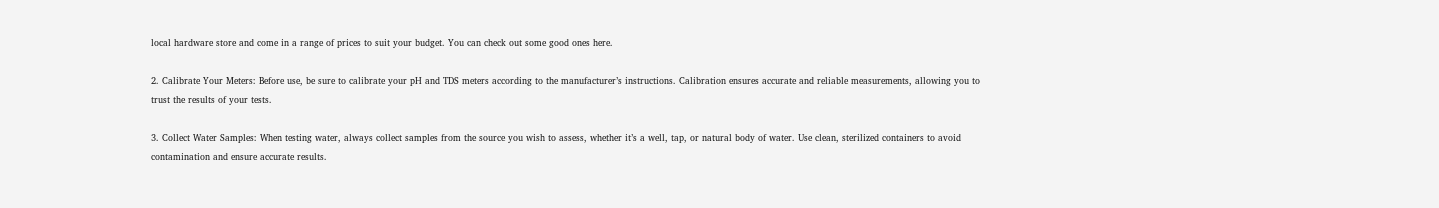local hardware store and come in a range of prices to suit your budget. You can check out some good ones here.

2. Calibrate Your Meters: Before use, be sure to calibrate your pH and TDS meters according to the manufacturer’s instructions. Calibration ensures accurate and reliable measurements, allowing you to trust the results of your tests.

3. Collect Water Samples: When testing water, always collect samples from the source you wish to assess, whether it’s a well, tap, or natural body of water. Use clean, sterilized containers to avoid contamination and ensure accurate results.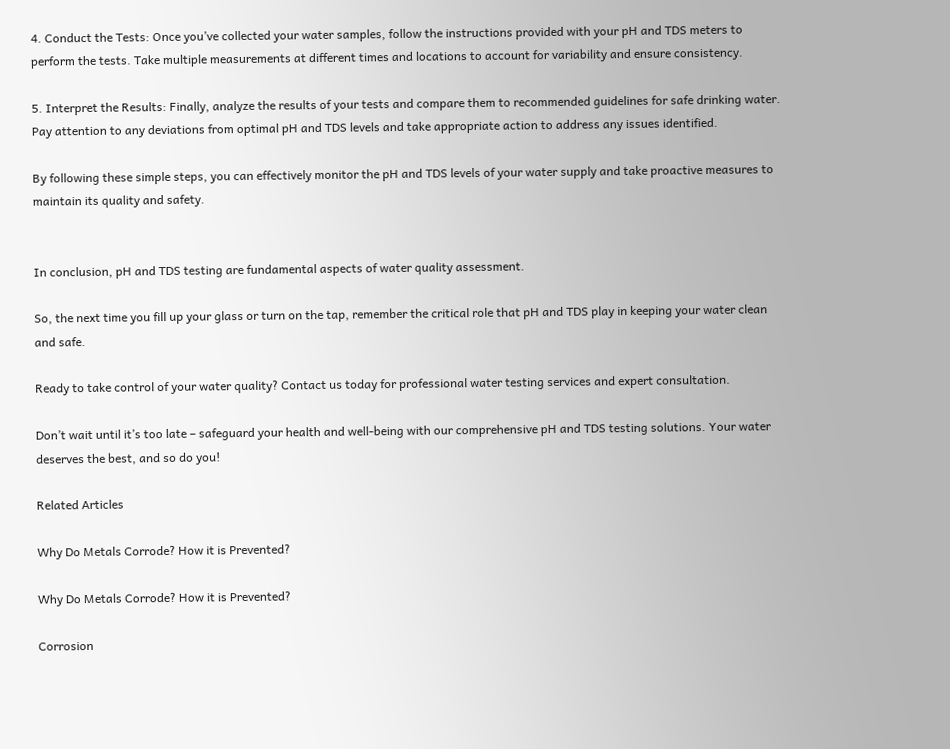4. Conduct the Tests: Once you’ve collected your water samples, follow the instructions provided with your pH and TDS meters to perform the tests. Take multiple measurements at different times and locations to account for variability and ensure consistency.

5. Interpret the Results: Finally, analyze the results of your tests and compare them to recommended guidelines for safe drinking water. Pay attention to any deviations from optimal pH and TDS levels and take appropriate action to address any issues identified.

By following these simple steps, you can effectively monitor the pH and TDS levels of your water supply and take proactive measures to maintain its quality and safety.


In conclusion, pH and TDS testing are fundamental aspects of water quality assessment.

So, the next time you fill up your glass or turn on the tap, remember the critical role that pH and TDS play in keeping your water clean and safe.

Ready to take control of your water quality? Contact us today for professional water testing services and expert consultation.

Don’t wait until it’s too late – safeguard your health and well-being with our comprehensive pH and TDS testing solutions. Your water deserves the best, and so do you!

Related Articles

Why Do Metals Corrode? How it is Prevented?

Why Do Metals Corrode? How it is Prevented?

Corrosion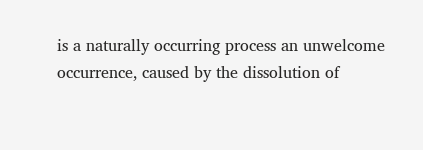is a naturally occurring process an unwelcome occurrence, caused by the dissolution of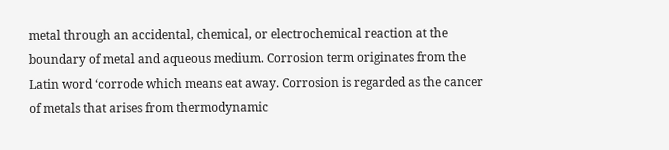metal through an accidental, chemical, or electrochemical reaction at the boundary of metal and aqueous medium. Corrosion term originates from the Latin word ‘corrode which means eat away. Corrosion is regarded as the cancer of metals that arises from thermodynamic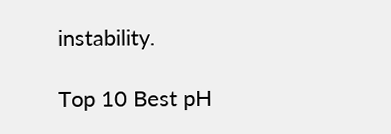instability.

Top 10 Best pH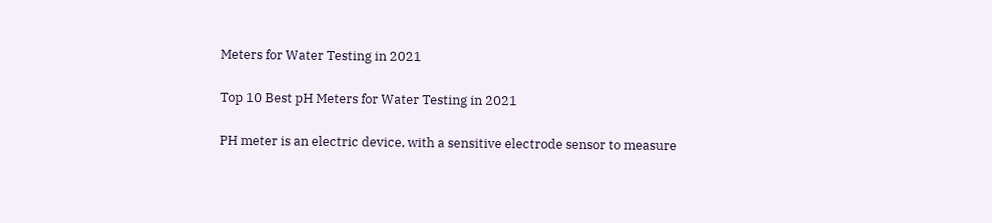Meters for Water Testing in 2021

Top 10 Best pH Meters for Water Testing in 2021

PH meter is an electric device, with a sensitive electrode sensor to measure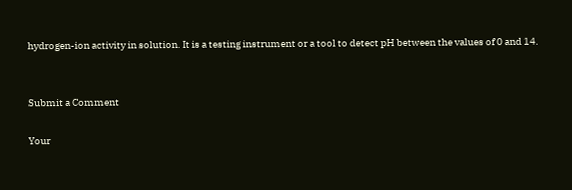hydrogen-ion activity in solution. It is a testing instrument or a tool to detect pH between the values of 0 and 14.


Submit a Comment

Your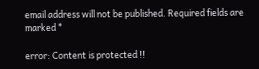email address will not be published. Required fields are marked *

error: Content is protected !!